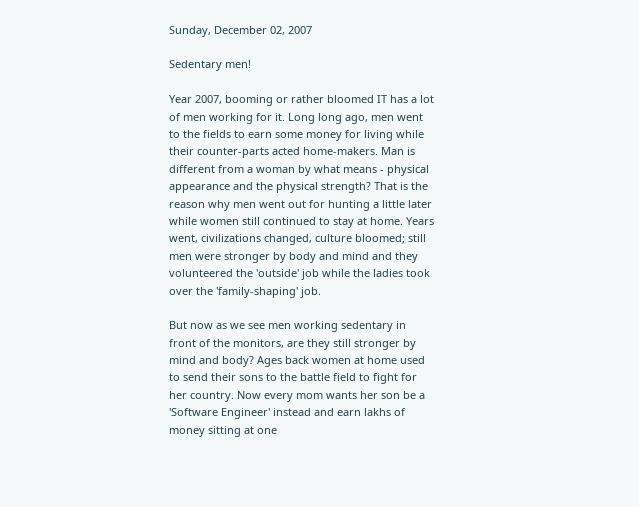Sunday, December 02, 2007

Sedentary men!

Year 2007, booming or rather bloomed IT has a lot of men working for it. Long long ago, men went to the fields to earn some money for living while their counter-parts acted home-makers. Man is different from a woman by what means - physical appearance and the physical strength? That is the reason why men went out for hunting a little later while women still continued to stay at home. Years went, civilizations changed, culture bloomed; still men were stronger by body and mind and they volunteered the 'outside' job while the ladies took over the 'family-shaping' job.

But now as we see men working sedentary in front of the monitors, are they still stronger by mind and body? Ages back women at home used to send their sons to the battle field to fight for her country. Now every mom wants her son be a 'Software Engineer' instead and earn lakhs of money sitting at one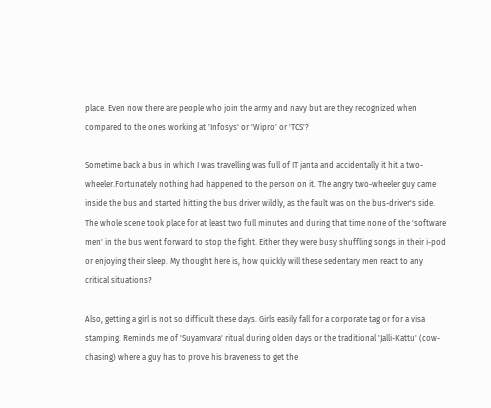place. Even now there are people who join the army and navy but are they recognized when compared to the ones working at 'Infosys' or 'Wipro' or 'TCS'?

Sometime back a bus in which I was travelling was full of IT janta and accidentally it hit a two-wheeler.Fortunately nothing had happened to the person on it. The angry two-wheeler guy came inside the bus and started hitting the bus driver wildly, as the fault was on the bus-driver's side. The whole scene took place for at least two full minutes and during that time none of the 'software men' in the bus went forward to stop the fight. Either they were busy shuffling songs in their i-pod or enjoying their sleep. My thought here is, how quickly will these sedentary men react to any critical situations?

Also, getting a girl is not so difficult these days. Girls easily fall for a corporate tag or for a visa stamping. Reminds me of 'Suyamvara' ritual during olden days or the traditional 'Jalli-Kattu' (cow-chasing) where a guy has to prove his braveness to get the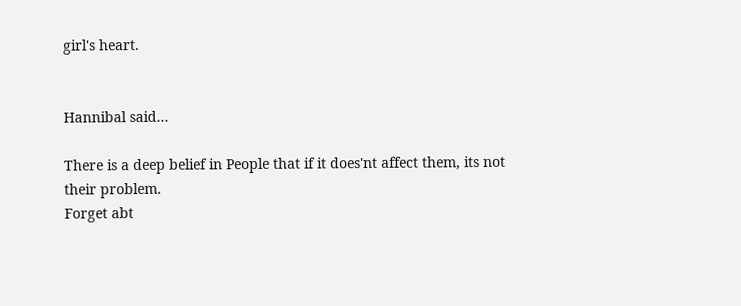girl's heart.


Hannibal said...

There is a deep belief in People that if it does'nt affect them, its not their problem.
Forget abt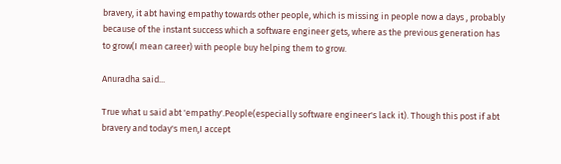bravery, it abt having empathy towards other people, which is missing in people now a days , probably because of the instant success which a software engineer gets, where as the previous generation has to grow(I mean career) with people buy helping them to grow.

Anuradha said...

True what u said abt 'empathy'.People(especially software engineer's lack it). Though this post if abt bravery and today's men,I accept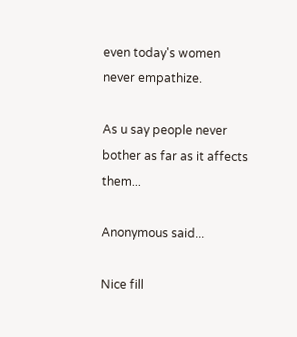even today's women never empathize.

As u say people never bother as far as it affects them...

Anonymous said...

Nice fill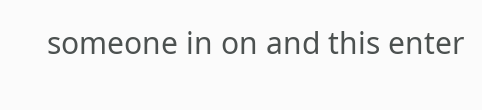someone in on and this enter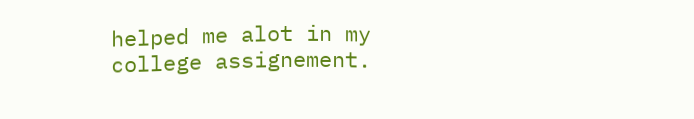helped me alot in my college assignement.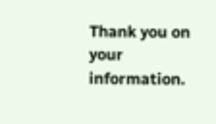Thank you on your information.